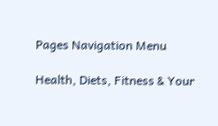Pages Navigation Menu

Health, Diets, Fitness & Your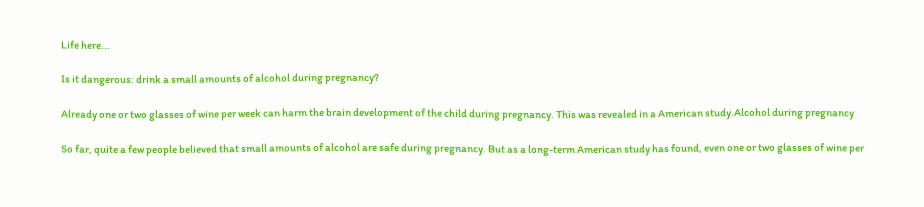Life here...

Is it dangerous: drink a small amounts of alcohol during pregnancy?

Already one or two glasses of wine per week can harm the brain development of the child during pregnancy. This was revealed in a American study.Alcohol during pregnancy

So far, quite a few people believed that small amounts of alcohol are safe during pregnancy. But as a long-term American study has found, even one or two glasses of wine per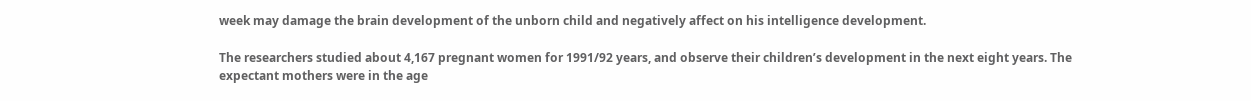week may damage the brain development of the unborn child and negatively affect on his intelligence development.

The researchers studied about 4,167 pregnant women for 1991/92 years, and observe their children’s development in the next eight years. The expectant mothers were in the age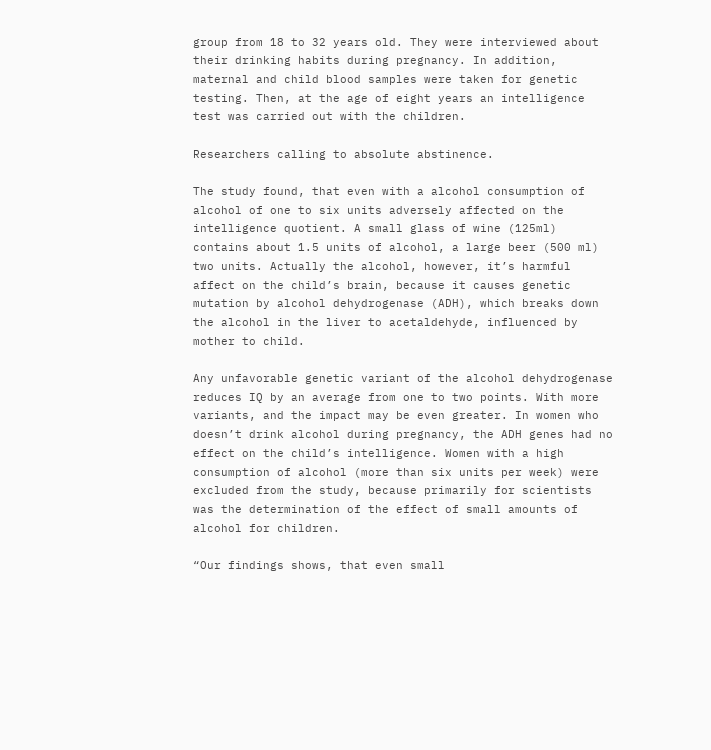group from 18 to 32 years old. They were interviewed about their drinking habits during pregnancy. In addition, maternal and child blood samples were taken for genetic testing. Then, at the age of eight years an intelligence test was carried out with the children.

Researchers calling to absolute abstinence.

The study found, that even with a alcohol consumption of alcohol of one to six units adversely affected on the intelligence quotient. A small glass of wine (125ml) contains about 1.5 units of alcohol, a large beer (500 ml) two units. Actually the alcohol, however, it’s harmful affect on the child’s brain, because it causes genetic mutation by alcohol dehydrogenase (ADH), which breaks down the alcohol in the liver to acetaldehyde, influenced by mother to child.

Any unfavorable genetic variant of the alcohol dehydrogenase reduces IQ by an average from one to two points. With more variants, and the impact may be even greater. In women who doesn’t drink alcohol during pregnancy, the ADH genes had no effect on the child’s intelligence. Women with a high consumption of alcohol (more than six units per week) were excluded from the study, because primarily for scientists was the determination of the effect of small amounts of alcohol for children.

“Our findings shows, that even small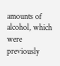amounts of alcohol, which were previously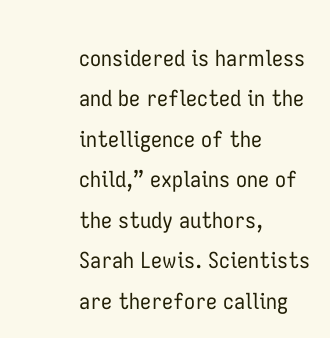considered is harmless and be reflected in the intelligence of the child,” explains one of the study authors, Sarah Lewis. Scientists are therefore calling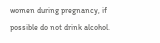women during pregnancy, if possible do not drink alcohol.